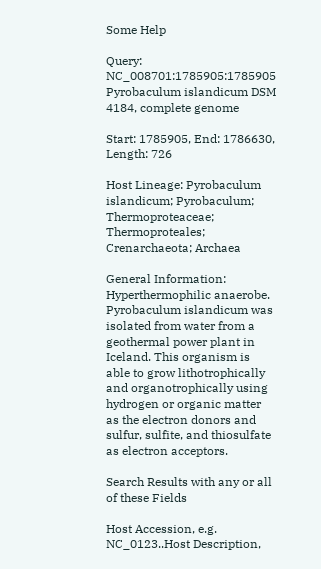Some Help

Query: NC_008701:1785905:1785905 Pyrobaculum islandicum DSM 4184, complete genome

Start: 1785905, End: 1786630, Length: 726

Host Lineage: Pyrobaculum islandicum; Pyrobaculum; Thermoproteaceae; Thermoproteales; Crenarchaeota; Archaea

General Information: Hyperthermophilic anaerobe. Pyrobaculum islandicum was isolated from water from a geothermal power plant in Iceland. This organism is able to grow lithotrophically and organotrophically using hydrogen or organic matter as the electron donors and sulfur, sulfite, and thiosulfate as electron acceptors.

Search Results with any or all of these Fields

Host Accession, e.g. NC_0123..Host Description,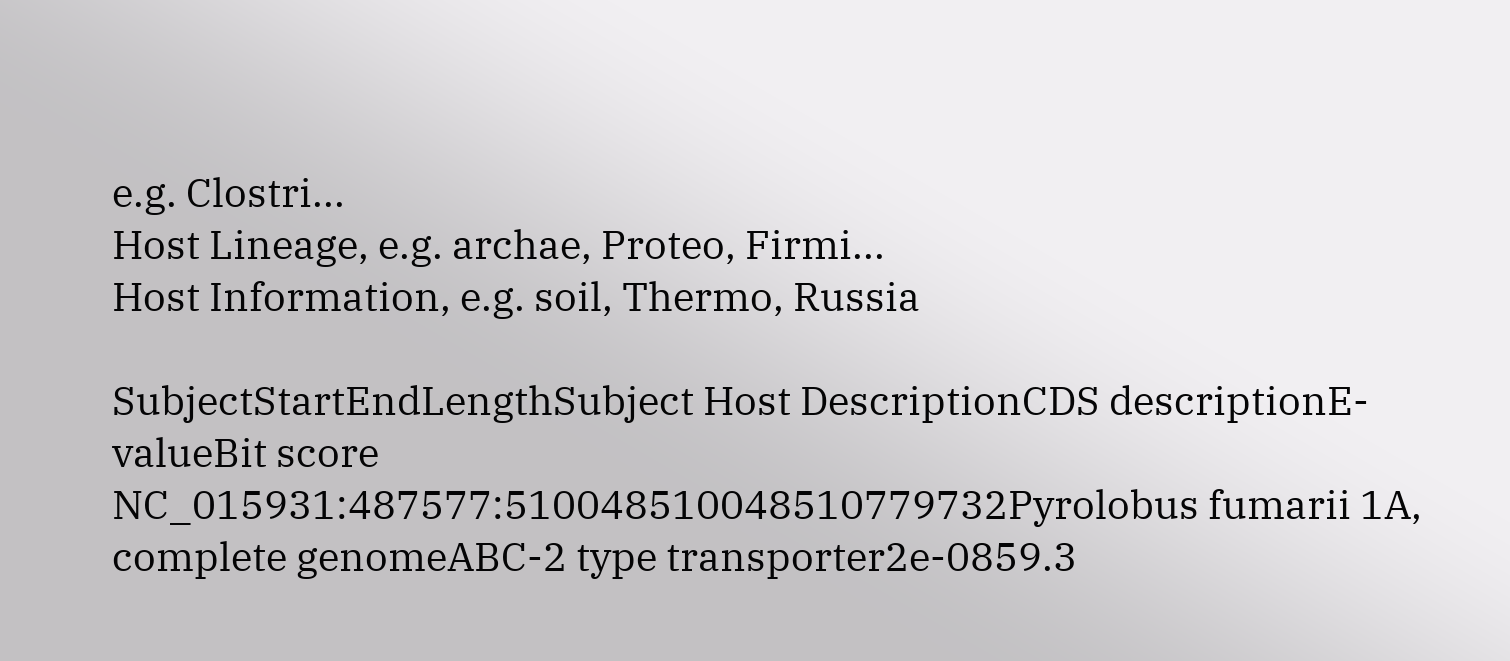e.g. Clostri...
Host Lineage, e.g. archae, Proteo, Firmi...
Host Information, e.g. soil, Thermo, Russia

SubjectStartEndLengthSubject Host DescriptionCDS descriptionE-valueBit score
NC_015931:487577:510048510048510779732Pyrolobus fumarii 1A, complete genomeABC-2 type transporter2e-0859.3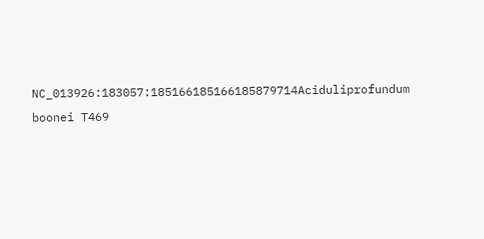NC_013926:183057:185166185166185879714Aciduliprofundum boonei T469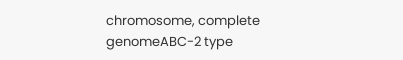chromosome, complete genomeABC-2 type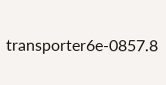transporter6e-0857.8